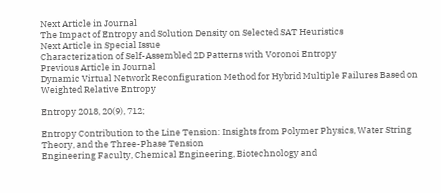Next Article in Journal
The Impact of Entropy and Solution Density on Selected SAT Heuristics
Next Article in Special Issue
Characterization of Self-Assembled 2D Patterns with Voronoi Entropy
Previous Article in Journal
Dynamic Virtual Network Reconfiguration Method for Hybrid Multiple Failures Based on Weighted Relative Entropy

Entropy 2018, 20(9), 712;

Entropy Contribution to the Line Tension: Insights from Polymer Physics, Water String Theory, and the Three-Phase Tension
Engineering Faculty, Chemical Engineering, Biotechnology and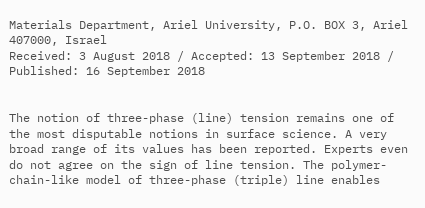Materials Department, Ariel University, P.O. BOX 3, Ariel 407000, Israel
Received: 3 August 2018 / Accepted: 13 September 2018 / Published: 16 September 2018


The notion of three-phase (line) tension remains one of the most disputable notions in surface science. A very broad range of its values has been reported. Experts even do not agree on the sign of line tension. The polymer-chain-like model of three-phase (triple) line enables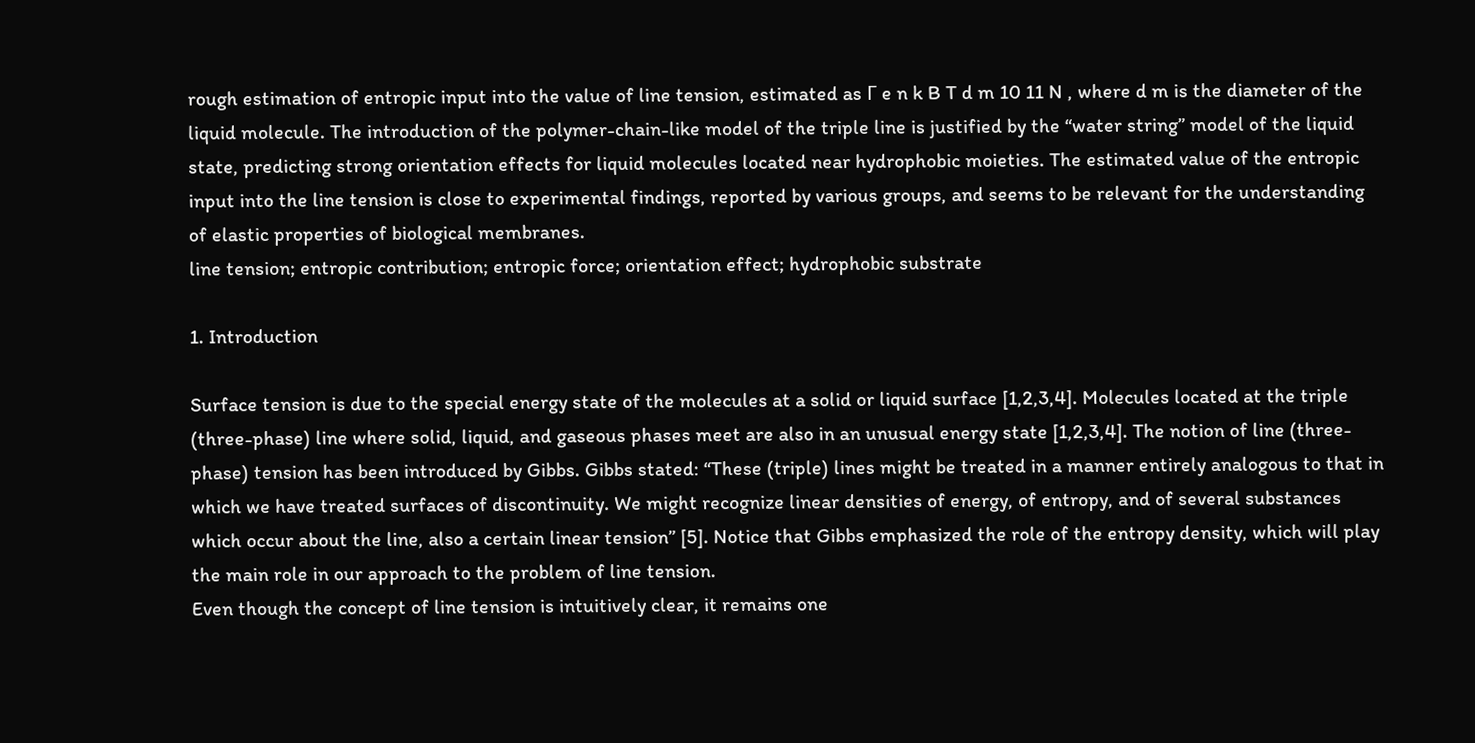rough estimation of entropic input into the value of line tension, estimated as Γ e n k B T d m 10 11 N , where d m is the diameter of the liquid molecule. The introduction of the polymer-chain-like model of the triple line is justified by the “water string” model of the liquid state, predicting strong orientation effects for liquid molecules located near hydrophobic moieties. The estimated value of the entropic input into the line tension is close to experimental findings, reported by various groups, and seems to be relevant for the understanding of elastic properties of biological membranes.
line tension; entropic contribution; entropic force; orientation effect; hydrophobic substrate

1. Introduction

Surface tension is due to the special energy state of the molecules at a solid or liquid surface [1,2,3,4]. Molecules located at the triple (three-phase) line where solid, liquid, and gaseous phases meet are also in an unusual energy state [1,2,3,4]. The notion of line (three-phase) tension has been introduced by Gibbs. Gibbs stated: “These (triple) lines might be treated in a manner entirely analogous to that in which we have treated surfaces of discontinuity. We might recognize linear densities of energy, of entropy, and of several substances which occur about the line, also a certain linear tension” [5]. Notice that Gibbs emphasized the role of the entropy density, which will play the main role in our approach to the problem of line tension.
Even though the concept of line tension is intuitively clear, it remains one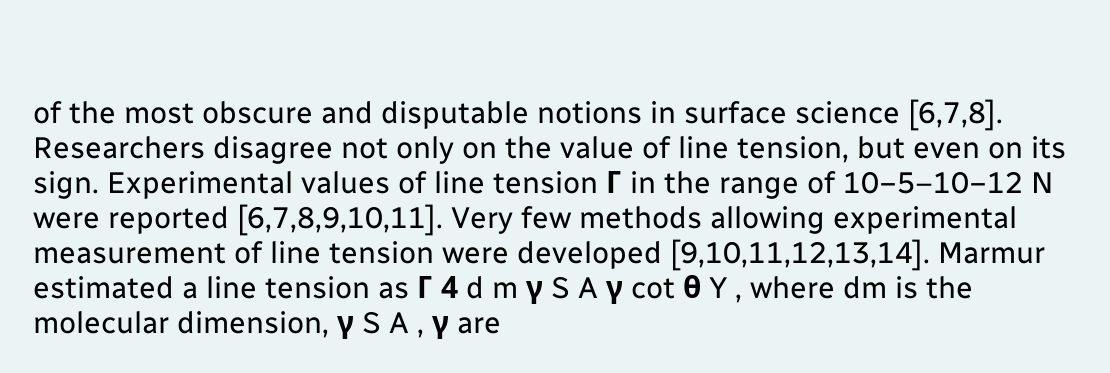of the most obscure and disputable notions in surface science [6,7,8]. Researchers disagree not only on the value of line tension, but even on its sign. Experimental values of line tension Γ in the range of 10−5–10−12 N were reported [6,7,8,9,10,11]. Very few methods allowing experimental measurement of line tension were developed [9,10,11,12,13,14]. Marmur estimated a line tension as Γ 4 d m γ S A γ cot θ Y , where dm is the molecular dimension, γ S A , γ are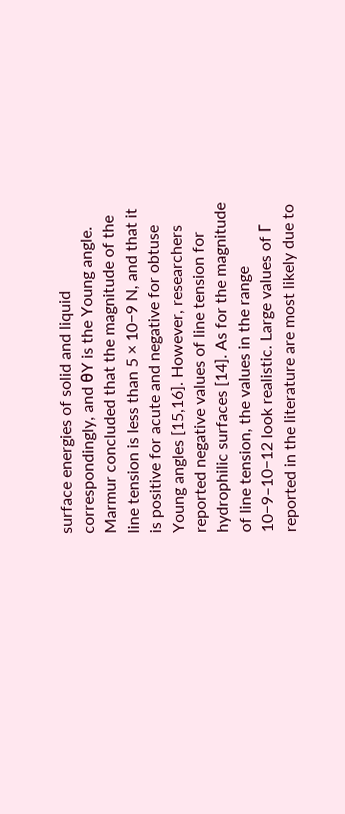surface energies of solid and liquid correspondingly, and θY is the Young angle. Marmur concluded that the magnitude of the line tension is less than 5 × 10−9 N, and that it is positive for acute and negative for obtuse Young angles [15,16]. However, researchers reported negative values of line tension for hydrophilic surfaces [14]. As for the magnitude of line tension, the values in the range 10−9–10−12 look realistic. Large values of Γ reported in the literature are most likely due to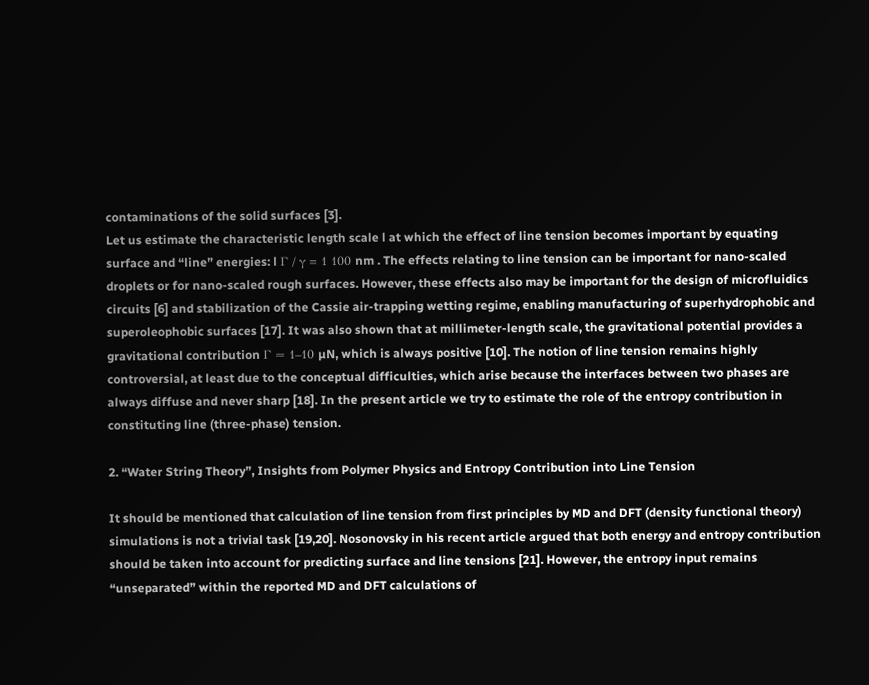contaminations of the solid surfaces [3].
Let us estimate the characteristic length scale l at which the effect of line tension becomes important by equating surface and “line” energies: l Γ / γ = 1 100 nm . The effects relating to line tension can be important for nano-scaled droplets or for nano-scaled rough surfaces. However, these effects also may be important for the design of microfluidics circuits [6] and stabilization of the Cassie air-trapping wetting regime, enabling manufacturing of superhydrophobic and superoleophobic surfaces [17]. It was also shown that at millimeter-length scale, the gravitational potential provides a gravitational contribution Γ ≈ 1–10 µN, which is always positive [10]. The notion of line tension remains highly controversial, at least due to the conceptual difficulties, which arise because the interfaces between two phases are always diffuse and never sharp [18]. In the present article we try to estimate the role of the entropy contribution in constituting line (three-phase) tension.

2. “Water String Theory”, Insights from Polymer Physics and Entropy Contribution into Line Tension

It should be mentioned that calculation of line tension from first principles by MD and DFT (density functional theory) simulations is not a trivial task [19,20]. Nosonovsky in his recent article argued that both energy and entropy contribution should be taken into account for predicting surface and line tensions [21]. However, the entropy input remains “unseparated” within the reported MD and DFT calculations of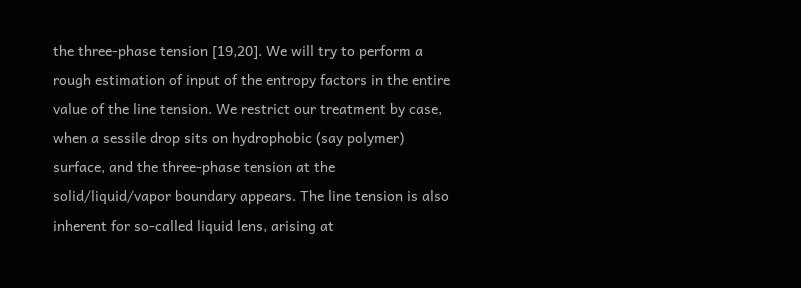the three-phase tension [19,20]. We will try to perform a rough estimation of input of the entropy factors in the entire value of the line tension. We restrict our treatment by case, when a sessile drop sits on hydrophobic (say polymer) surface, and the three-phase tension at the solid/liquid/vapor boundary appears. The line tension is also inherent for so-called liquid lens, arising at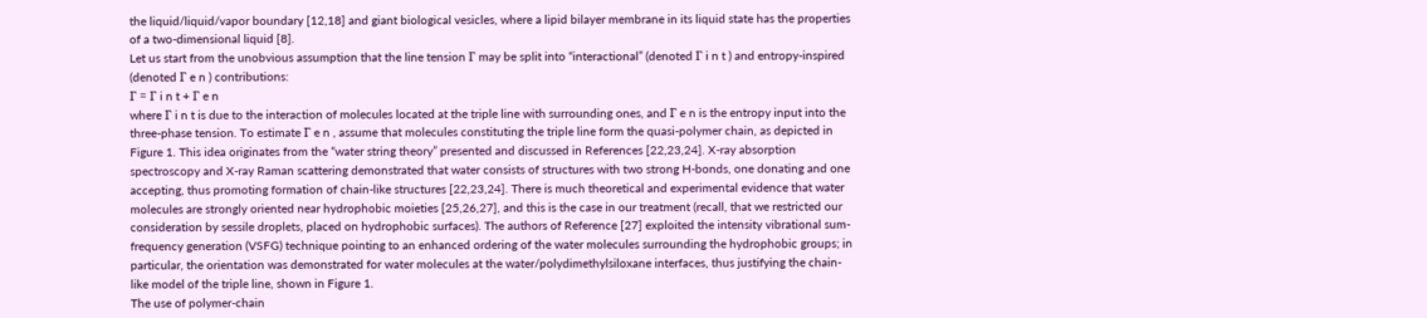the liquid/liquid/vapor boundary [12,18] and giant biological vesicles, where a lipid bilayer membrane in its liquid state has the properties of a two-dimensional liquid [8].
Let us start from the unobvious assumption that the line tension Γ may be split into “interactional” (denoted Γ i n t ) and entropy-inspired (denoted Γ e n ) contributions:
Γ = Γ i n t + Γ e n
where Γ i n t is due to the interaction of molecules located at the triple line with surrounding ones, and Γ e n is the entropy input into the three-phase tension. To estimate Γ e n , assume that molecules constituting the triple line form the quasi-polymer chain, as depicted in Figure 1. This idea originates from the “water string theory” presented and discussed in References [22,23,24]. X-ray absorption spectroscopy and X-ray Raman scattering demonstrated that water consists of structures with two strong H-bonds, one donating and one accepting, thus promoting formation of chain-like structures [22,23,24]. There is much theoretical and experimental evidence that water molecules are strongly oriented near hydrophobic moieties [25,26,27], and this is the case in our treatment (recall, that we restricted our consideration by sessile droplets, placed on hydrophobic surfaces). The authors of Reference [27] exploited the intensity vibrational sum-frequency generation (VSFG) technique pointing to an enhanced ordering of the water molecules surrounding the hydrophobic groups; in particular, the orientation was demonstrated for water molecules at the water/polydimethylsiloxane interfaces, thus justifying the chain-like model of the triple line, shown in Figure 1.
The use of polymer-chain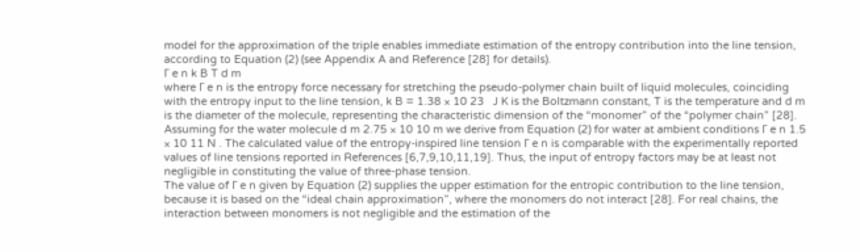model for the approximation of the triple enables immediate estimation of the entropy contribution into the line tension, according to Equation (2) (see Appendix A and Reference [28] for details).
Γ e n k B T d m
where Γ e n is the entropy force necessary for stretching the pseudo-polymer chain built of liquid molecules, coinciding with the entropy input to the line tension, k B = 1.38 × 10 23   J K is the Boltzmann constant, T is the temperature and d m is the diameter of the molecule, representing the characteristic dimension of the “monomer” of the “polymer chain” [28]. Assuming for the water molecule d m 2.75 × 10 10 m we derive from Equation (2) for water at ambient conditions Γ e n 1.5 × 10 11 N . The calculated value of the entropy-inspired line tension Γ e n is comparable with the experimentally reported values of line tensions reported in References [6,7,9,10,11,19]. Thus, the input of entropy factors may be at least not negligible in constituting the value of three-phase tension.
The value of Γ e n given by Equation (2) supplies the upper estimation for the entropic contribution to the line tension, because it is based on the “ideal chain approximation”, where the monomers do not interact [28]. For real chains, the interaction between monomers is not negligible and the estimation of the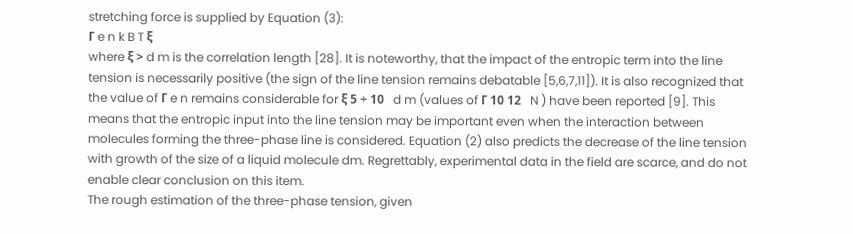stretching force is supplied by Equation (3):
Γ e n k B T ξ
where ξ > d m is the correlation length [28]. It is noteworthy, that the impact of the entropic term into the line tension is necessarily positive (the sign of the line tension remains debatable [5,6,7,11]). It is also recognized that the value of Γ e n remains considerable for ξ 5 ÷ 10   d m (values of Γ 10 12   N ) have been reported [9]. This means that the entropic input into the line tension may be important even when the interaction between molecules forming the three-phase line is considered. Equation (2) also predicts the decrease of the line tension with growth of the size of a liquid molecule dm. Regrettably, experimental data in the field are scarce, and do not enable clear conclusion on this item.
The rough estimation of the three-phase tension, given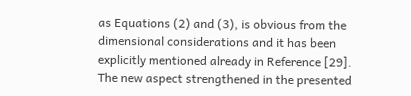as Equations (2) and (3), is obvious from the dimensional considerations and it has been explicitly mentioned already in Reference [29]. The new aspect strengthened in the presented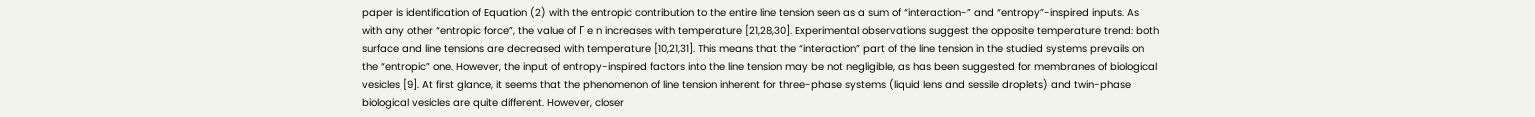paper is identification of Equation (2) with the entropic contribution to the entire line tension seen as a sum of “interaction-” and “entropy”-inspired inputs. As with any other “entropic force”, the value of Γ e n increases with temperature [21,28,30]. Experimental observations suggest the opposite temperature trend: both surface and line tensions are decreased with temperature [10,21,31]. This means that the “interaction” part of the line tension in the studied systems prevails on the “entropic” one. However, the input of entropy-inspired factors into the line tension may be not negligible, as has been suggested for membranes of biological vesicles [9]. At first glance, it seems that the phenomenon of line tension inherent for three-phase systems (liquid lens and sessile droplets) and twin-phase biological vesicles are quite different. However, closer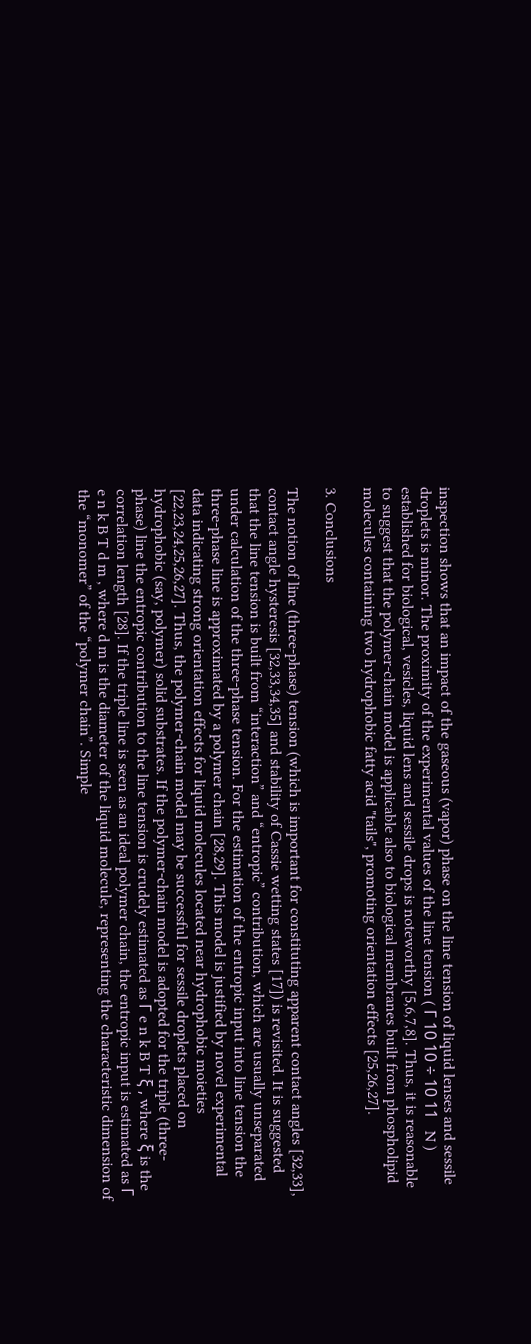inspection shows that an impact of the gaseous (vapor) phase on the line tension of liquid lenses and sessile droplets is minor. The proximity of the experimental values of the line tension ( Γ 10 10 ÷ 10 11   N ) established for biological, vesicles, liquid lens and sessile drops is noteworthy [5,6,7,8]. Thus, it is reasonable to suggest that the polymer-chain model is applicable also to biological membranes built from phospholipid molecules containing two hydrophobic fatty acid "tails", promoting orientation effects [25,26,27].

3. Conclusions

The notion of line (three-phase) tension (which is important for constituting apparent contact angles [32,33], contact angle hysteresis [32,33,34,35] and stability of Cassie wetting states [17]) is revisited. It is suggested that the line tension is built from “interaction” and “entropic” contribution, which are usually unseparated under calculation of the three-phase tension. For the estimation of the entropic input into line tension the three-phase line is approximated by a polymer chain [28,29]. This model is justified by novel experimental data indicating strong orientation effects for liquid molecules located near hydrophobic moieties [22,23,24,25,26,27]. Thus, the polymer-chain model may be successful for sessile droplets placed on hydrophobic (say, polymer) solid substrates. If the polymer-chain model is adopted for the triple (three-phase) line the entropic contribution to the line tension is crudely estimated as Γ e n k B T ξ , where ξ is the correlation length [28]. If the triple line is seen as an ideal polymer chain, the entropic input is estimated as Γ e n k B T d m , where d m is the diameter of the liquid molecule, representing the characteristic dimension of the “monomer” of the “polymer chain”. Simple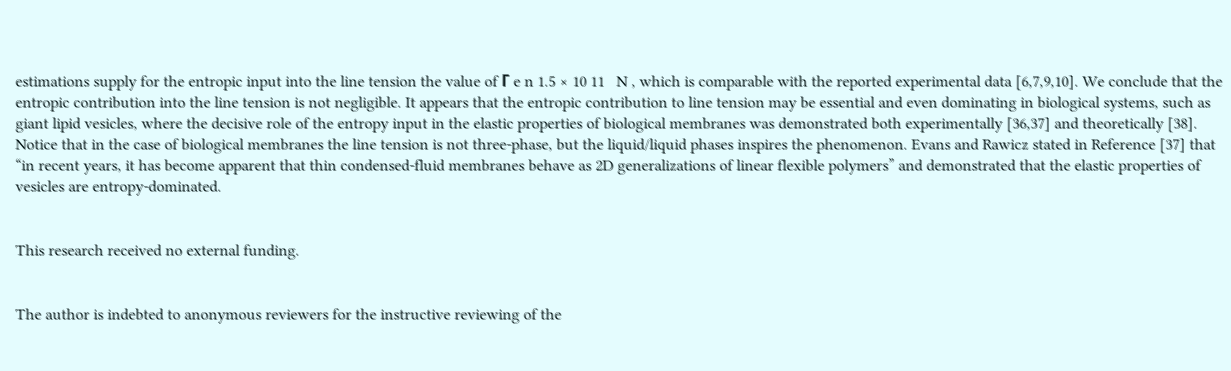estimations supply for the entropic input into the line tension the value of Γ e n 1.5 × 10 11   N , which is comparable with the reported experimental data [6,7,9,10]. We conclude that the entropic contribution into the line tension is not negligible. It appears that the entropic contribution to line tension may be essential and even dominating in biological systems, such as giant lipid vesicles, where the decisive role of the entropy input in the elastic properties of biological membranes was demonstrated both experimentally [36,37] and theoretically [38]. Notice that in the case of biological membranes the line tension is not three-phase, but the liquid/liquid phases inspires the phenomenon. Evans and Rawicz stated in Reference [37] that “in recent years, it has become apparent that thin condensed-fluid membranes behave as 2D generalizations of linear flexible polymers” and demonstrated that the elastic properties of vesicles are entropy-dominated.


This research received no external funding.


The author is indebted to anonymous reviewers for the instructive reviewing of the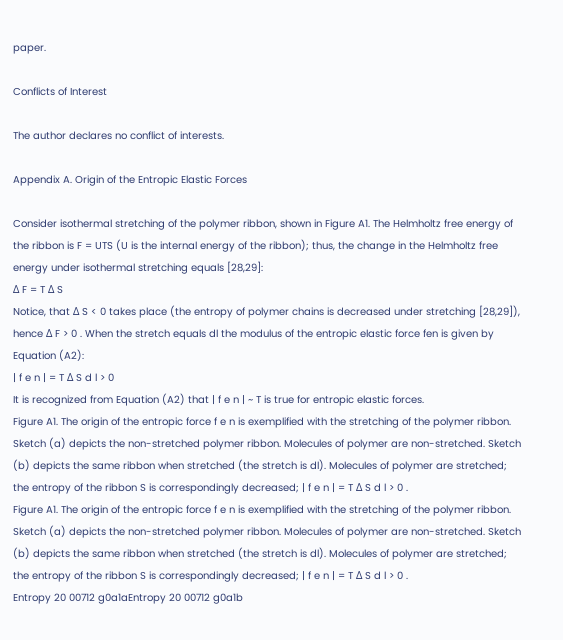paper.

Conflicts of Interest

The author declares no conflict of interests.

Appendix A. Origin of the Entropic Elastic Forces

Consider isothermal stretching of the polymer ribbon, shown in Figure A1. The Helmholtz free energy of the ribbon is F = UTS (U is the internal energy of the ribbon); thus, the change in the Helmholtz free energy under isothermal stretching equals [28,29]:
Δ F = T Δ S
Notice, that Δ S < 0 takes place (the entropy of polymer chains is decreased under stretching [28,29]), hence Δ F > 0 . When the stretch equals dl the modulus of the entropic elastic force fen is given by Equation (A2):
| f e n | = T Δ S d l > 0
It is recognized from Equation (A2) that | f e n | ~ T is true for entropic elastic forces.
Figure A1. The origin of the entropic force f e n is exemplified with the stretching of the polymer ribbon. Sketch (a) depicts the non-stretched polymer ribbon. Molecules of polymer are non-stretched. Sketch (b) depicts the same ribbon when stretched (the stretch is dl). Molecules of polymer are stretched; the entropy of the ribbon S is correspondingly decreased; | f e n | = T Δ S d l > 0 .
Figure A1. The origin of the entropic force f e n is exemplified with the stretching of the polymer ribbon. Sketch (a) depicts the non-stretched polymer ribbon. Molecules of polymer are non-stretched. Sketch (b) depicts the same ribbon when stretched (the stretch is dl). Molecules of polymer are stretched; the entropy of the ribbon S is correspondingly decreased; | f e n | = T Δ S d l > 0 .
Entropy 20 00712 g0a1aEntropy 20 00712 g0a1b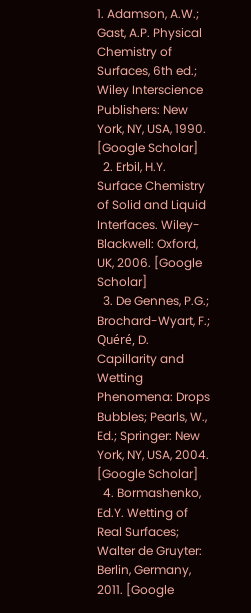1. Adamson, A.W.; Gast, A.P. Physical Chemistry of Surfaces, 6th ed.; Wiley Interscience Publishers: New York, NY, USA, 1990. [Google Scholar]
  2. Erbil, H.Y. Surface Chemistry of Solid and Liquid Interfaces. Wiley-Blackwell: Oxford, UK, 2006. [Google Scholar]
  3. De Gennes, P.G.; Brochard-Wyart, F.; Quéré, D. Capillarity and Wetting Phenomena: Drops Bubbles; Pearls, W., Ed.; Springer: New York, NY, USA, 2004. [Google Scholar]
  4. Bormashenko, Ed.Y. Wetting of Real Surfaces; Walter de Gruyter: Berlin, Germany, 2011. [Google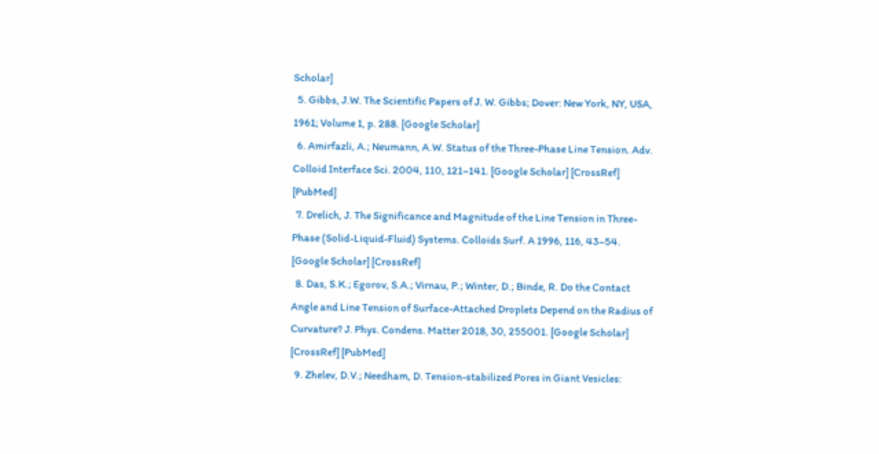Scholar]
  5. Gibbs, J.W. The Scientific Papers of J. W. Gibbs; Dover: New York, NY, USA, 1961; Volume 1, p. 288. [Google Scholar]
  6. Amirfazli, A.; Neumann, A.W. Status of the Three-Phase Line Tension. Adv. Colloid Interface Sci. 2004, 110, 121–141. [Google Scholar] [CrossRef] [PubMed]
  7. Drelich, J. The Significance and Magnitude of the Line Tension in Three-Phase (Solid-Liquid-Fluid) Systems. Colloids Surf. A 1996, 116, 43–54. [Google Scholar] [CrossRef]
  8. Das, S.K.; Egorov, S.A.; Virnau, P.; Winter, D.; Binde, R. Do the Contact Angle and Line Tension of Surface-Attached Droplets Depend on the Radius of Curvature? J. Phys. Condens. Matter 2018, 30, 255001. [Google Scholar] [CrossRef] [PubMed]
  9. Zhelev, D.V.; Needham, D. Tension-stabilized Pores in Giant Vesicles: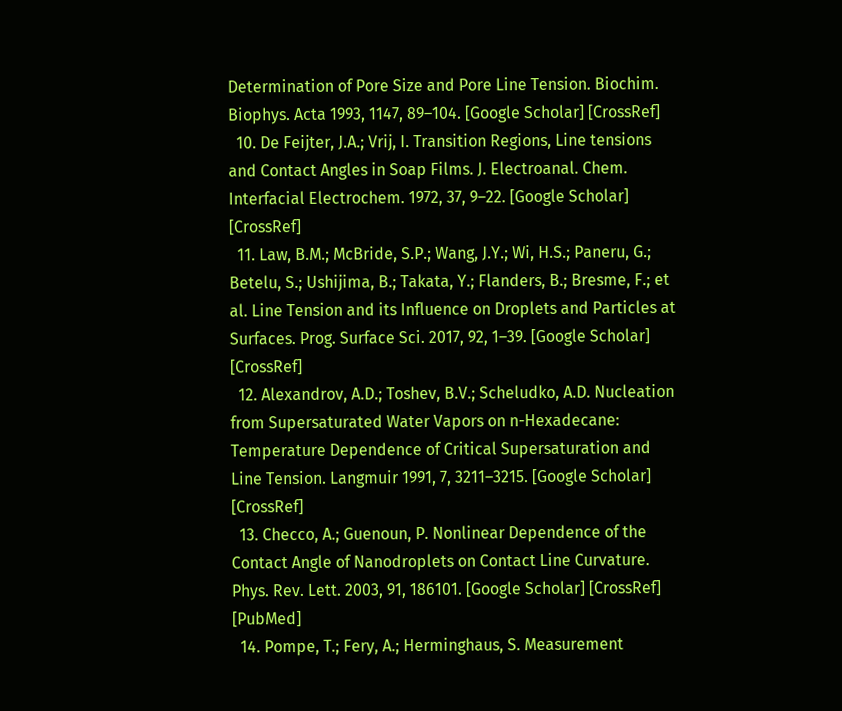Determination of Pore Size and Pore Line Tension. Biochim. Biophys. Acta 1993, 1147, 89–104. [Google Scholar] [CrossRef]
  10. De Feijter, J.A.; Vrij, I. Transition Regions, Line tensions and Contact Angles in Soap Films. J. Electroanal. Chem. Interfacial Electrochem. 1972, 37, 9–22. [Google Scholar] [CrossRef]
  11. Law, B.M.; McBride, S.P.; Wang, J.Y.; Wi, H.S.; Paneru, G.; Betelu, S.; Ushijima, B.; Takata, Y.; Flanders, B.; Bresme, F.; et al. Line Tension and its Influence on Droplets and Particles at Surfaces. Prog. Surface Sci. 2017, 92, 1–39. [Google Scholar] [CrossRef]
  12. Alexandrov, A.D.; Toshev, B.V.; Scheludko, A.D. Nucleation from Supersaturated Water Vapors on n-Hexadecane: Temperature Dependence of Critical Supersaturation and Line Tension. Langmuir 1991, 7, 3211–3215. [Google Scholar] [CrossRef]
  13. Checco, A.; Guenoun, P. Nonlinear Dependence of the Contact Angle of Nanodroplets on Contact Line Curvature. Phys. Rev. Lett. 2003, 91, 186101. [Google Scholar] [CrossRef] [PubMed]
  14. Pompe, T.; Fery, A.; Herminghaus, S. Measurement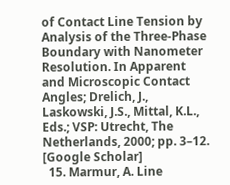of Contact Line Tension by Analysis of the Three-Phase Boundary with Nanometer Resolution. In Apparent and Microscopic Contact Angles; Drelich, J., Laskowski, J.S., Mittal, K.L., Eds.; VSP: Utrecht, The Netherlands, 2000; pp. 3–12. [Google Scholar]
  15. Marmur, A. Line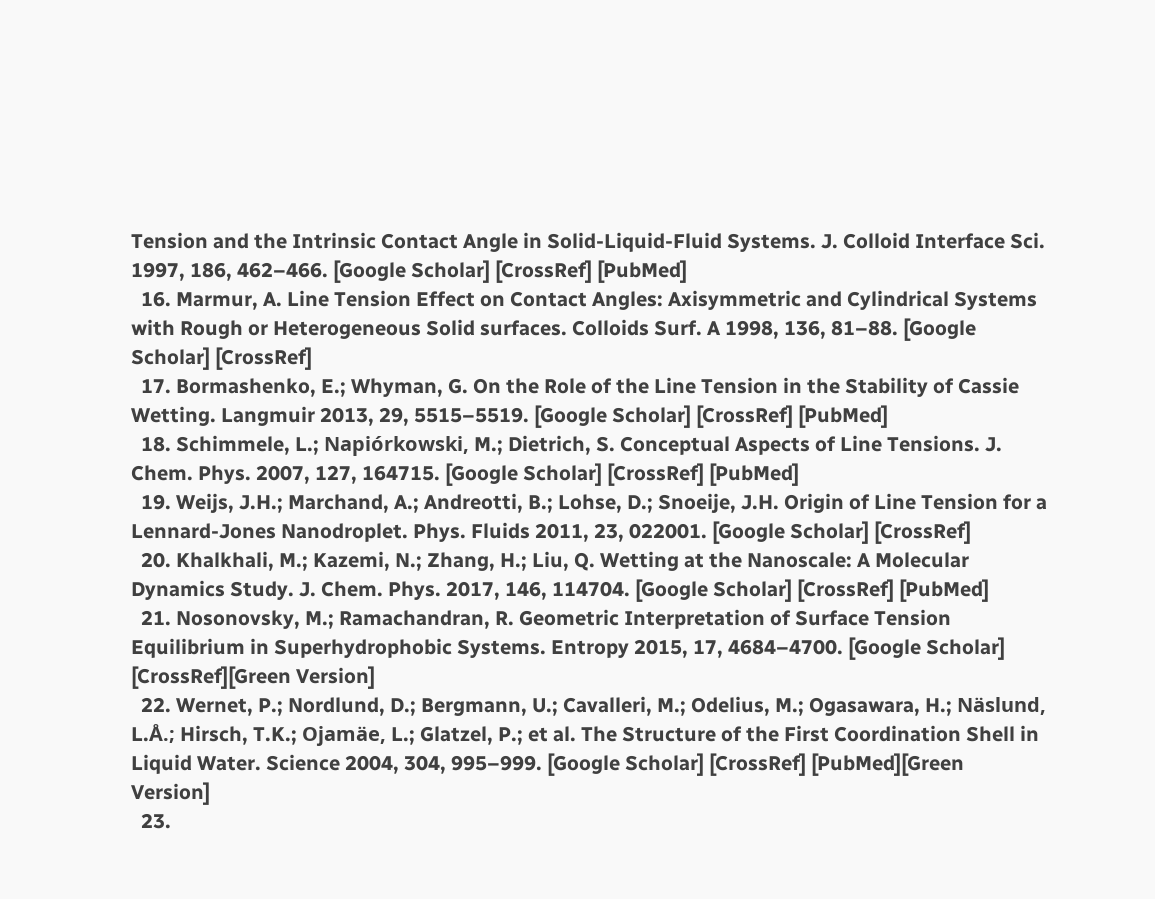Tension and the Intrinsic Contact Angle in Solid-Liquid-Fluid Systems. J. Colloid Interface Sci. 1997, 186, 462–466. [Google Scholar] [CrossRef] [PubMed]
  16. Marmur, A. Line Tension Effect on Contact Angles: Axisymmetric and Cylindrical Systems with Rough or Heterogeneous Solid surfaces. Colloids Surf. A 1998, 136, 81–88. [Google Scholar] [CrossRef]
  17. Bormashenko, E.; Whyman, G. On the Role of the Line Tension in the Stability of Cassie Wetting. Langmuir 2013, 29, 5515–5519. [Google Scholar] [CrossRef] [PubMed]
  18. Schimmele, L.; Napiórkowski, M.; Dietrich, S. Conceptual Aspects of Line Tensions. J. Chem. Phys. 2007, 127, 164715. [Google Scholar] [CrossRef] [PubMed]
  19. Weijs, J.H.; Marchand, A.; Andreotti, B.; Lohse, D.; Snoeije, J.H. Origin of Line Tension for a Lennard-Jones Nanodroplet. Phys. Fluids 2011, 23, 022001. [Google Scholar] [CrossRef]
  20. Khalkhali, M.; Kazemi, N.; Zhang, H.; Liu, Q. Wetting at the Nanoscale: A Molecular Dynamics Study. J. Chem. Phys. 2017, 146, 114704. [Google Scholar] [CrossRef] [PubMed]
  21. Nosonovsky, M.; Ramachandran, R. Geometric Interpretation of Surface Tension Equilibrium in Superhydrophobic Systems. Entropy 2015, 17, 4684–4700. [Google Scholar] [CrossRef][Green Version]
  22. Wernet, P.; Nordlund, D.; Bergmann, U.; Cavalleri, M.; Odelius, M.; Ogasawara, H.; Näslund, L.Å.; Hirsch, T.K.; Ojamäe, L.; Glatzel, P.; et al. The Structure of the First Coordination Shell in Liquid Water. Science 2004, 304, 995–999. [Google Scholar] [CrossRef] [PubMed][Green Version]
  23.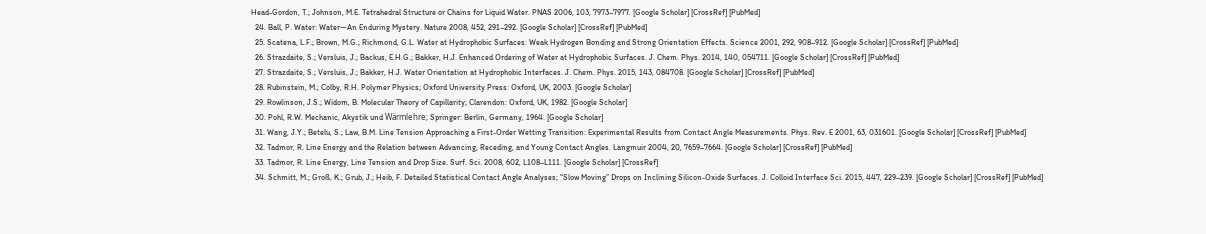Head-Gordon, T.; Johnson, M.E. Tetrahedral Structure or Chains for Liquid Water. PNAS 2006, 103, 7973–7977. [Google Scholar] [CrossRef] [PubMed]
  24. Ball, P. Water: Water—An Enduring Mystery. Nature 2008, 452, 291–292. [Google Scholar] [CrossRef] [PubMed]
  25. Scatena, L.F.; Brown, M.G.; Richmond, G.L. Water at Hydrophobic Surfaces: Weak Hydrogen Bonding and Strong Orientation Effects. Science 2001, 292, 908–912. [Google Scholar] [CrossRef] [PubMed]
  26. Strazdaite, S.; Versluis, J.; Backus, E.H.G.; Bakker, H.J. Enhanced Ordering of Water at Hydrophobic Surfaces. J. Chem. Phys. 2014, 140, 054711. [Google Scholar] [CrossRef] [PubMed]
  27. Strazdaite, S.; Versluis, J.; Bakker, H.J. Water Orientation at Hydrophobic Interfaces. J. Chem. Phys. 2015, 143, 084708. [Google Scholar] [CrossRef] [PubMed]
  28. Rubinstein, M.; Colby, R.H. Polymer Physics; Oxford University Press: Oxford, UK, 2003. [Google Scholar]
  29. Rowlinson, J.S.; Widom, B. Molecular Theory of Capillarity; Clarendon: Oxford, UK, 1982. [Google Scholar]
  30. Pohl, R.W. Mechanic, Akystik und Wärmlehre; Springer: Berlin, Germany, 1964. [Google Scholar]
  31. Wang, J.Y.; Betelu, S.; Law, B.M. Line Tension Approaching a First-Order Wetting Transition: Experimental Results from Contact Angle Measurements. Phys. Rev. E 2001, 63, 031601. [Google Scholar] [CrossRef] [PubMed]
  32. Tadmor, R. Line Energy and the Relation between Advancing, Receding, and Young Contact Angles. Langmuir 2004, 20, 7659–7664. [Google Scholar] [CrossRef] [PubMed]
  33. Tadmor, R. Line Energy, Line Tension and Drop Size. Surf. Sci. 2008, 602, L108–L111. [Google Scholar] [CrossRef]
  34. Schmitt, M.; Groß, K.; Grub, J.; Heib, F. Detailed Statistical Contact Angle Analyses; “Slow Moving” Drops on Inclining Silicon-Oxide Surfaces. J. Colloid Interface Sci. 2015, 447, 229–239. [Google Scholar] [CrossRef] [PubMed]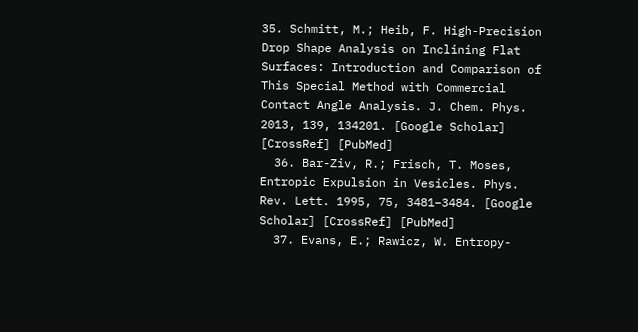35. Schmitt, M.; Heib, F. High-Precision Drop Shape Analysis on Inclining Flat Surfaces: Introduction and Comparison of This Special Method with Commercial Contact Angle Analysis. J. Chem. Phys. 2013, 139, 134201. [Google Scholar] [CrossRef] [PubMed]
  36. Bar-Ziv, R.; Frisch, T. Moses, Entropic Expulsion in Vesicles. Phys. Rev. Lett. 1995, 75, 3481–3484. [Google Scholar] [CrossRef] [PubMed]
  37. Evans, E.; Rawicz, W. Entropy-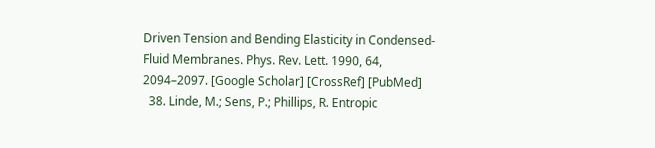Driven Tension and Bending Elasticity in Condensed-Fluid Membranes. Phys. Rev. Lett. 1990, 64, 2094–2097. [Google Scholar] [CrossRef] [PubMed]
  38. Linde, M.; Sens, P.; Phillips, R. Entropic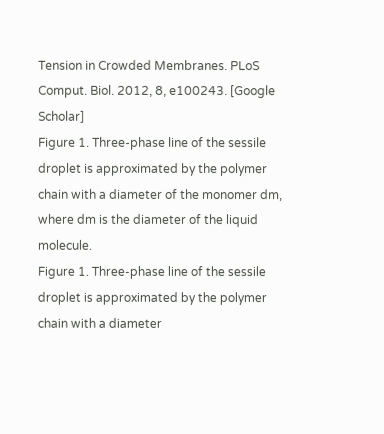Tension in Crowded Membranes. PLoS Comput. Biol. 2012, 8, e100243. [Google Scholar]
Figure 1. Three-phase line of the sessile droplet is approximated by the polymer chain with a diameter of the monomer dm, where dm is the diameter of the liquid molecule.
Figure 1. Three-phase line of the sessile droplet is approximated by the polymer chain with a diameter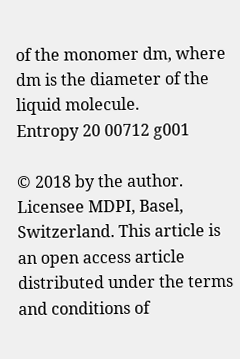of the monomer dm, where dm is the diameter of the liquid molecule.
Entropy 20 00712 g001

© 2018 by the author. Licensee MDPI, Basel, Switzerland. This article is an open access article distributed under the terms and conditions of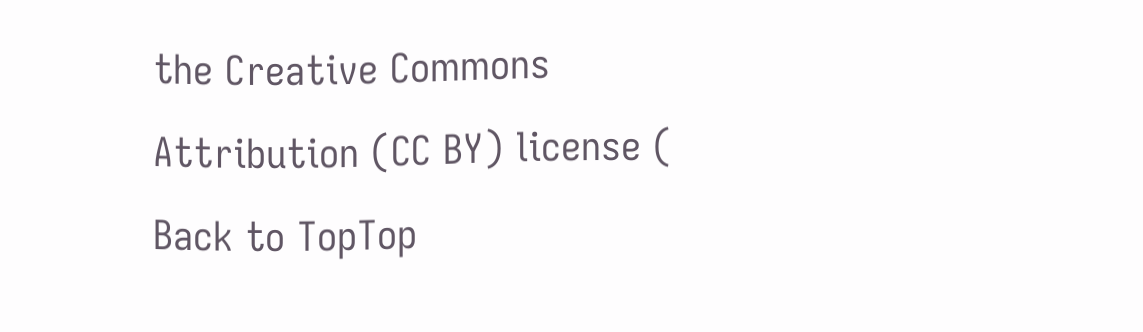the Creative Commons Attribution (CC BY) license (
Back to TopTop